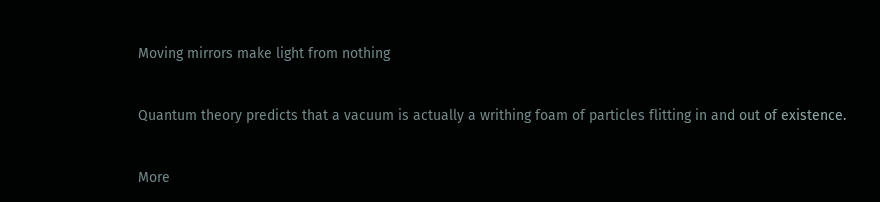Moving mirrors make light from nothing


Quantum theory predicts that a vacuum is actually a writhing foam of particles flitting in and out of existence.


More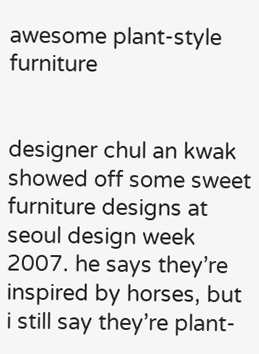awesome plant-style furniture


designer chul an kwak showed off some sweet furniture designs at seoul design week 2007. he says they’re inspired by horses, but i still say they’re plant-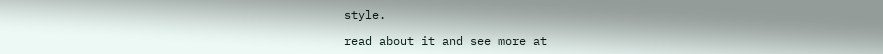style.

read about it and see more at